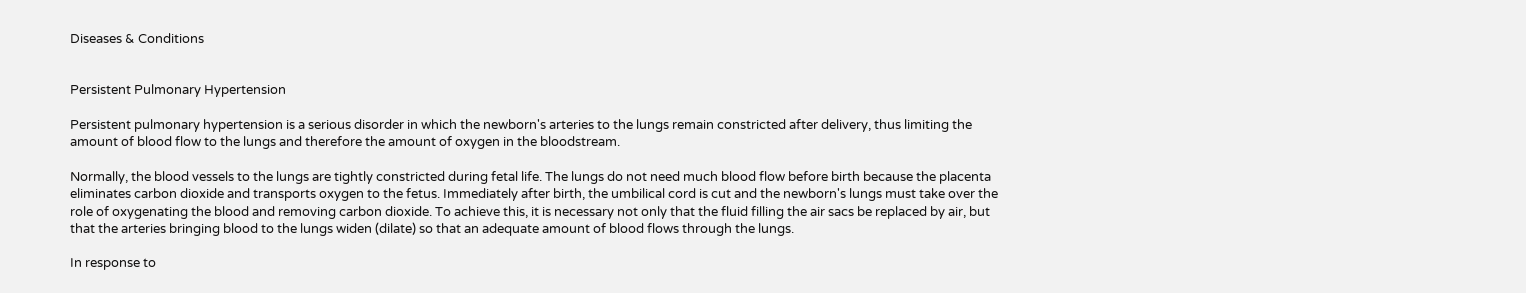Diseases & Conditions


Persistent Pulmonary Hypertension

Persistent pulmonary hypertension is a serious disorder in which the newborn's arteries to the lungs remain constricted after delivery, thus limiting the amount of blood flow to the lungs and therefore the amount of oxygen in the bloodstream.

Normally, the blood vessels to the lungs are tightly constricted during fetal life. The lungs do not need much blood flow before birth because the placenta eliminates carbon dioxide and transports oxygen to the fetus. Immediately after birth, the umbilical cord is cut and the newborn's lungs must take over the role of oxygenating the blood and removing carbon dioxide. To achieve this, it is necessary not only that the fluid filling the air sacs be replaced by air, but that the arteries bringing blood to the lungs widen (dilate) so that an adequate amount of blood flows through the lungs.

In response to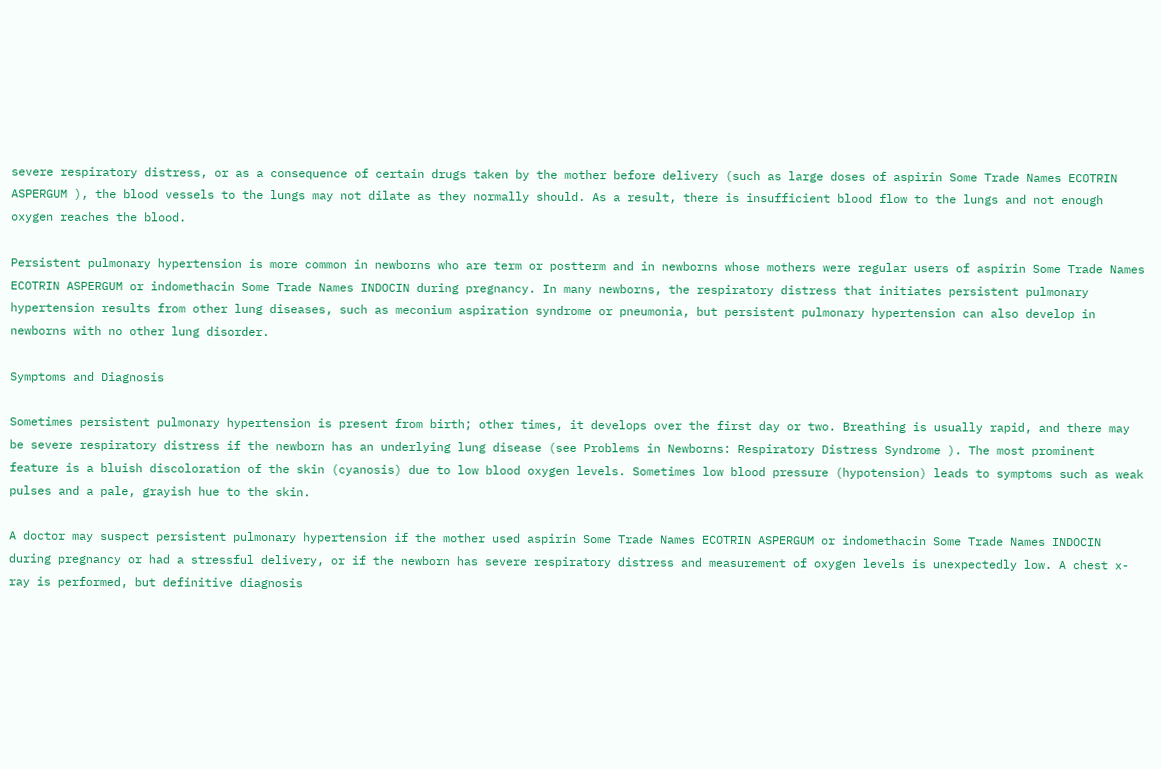severe respiratory distress, or as a consequence of certain drugs taken by the mother before delivery (such as large doses of aspirin Some Trade Names ECOTRIN ASPERGUM ), the blood vessels to the lungs may not dilate as they normally should. As a result, there is insufficient blood flow to the lungs and not enough oxygen reaches the blood.

Persistent pulmonary hypertension is more common in newborns who are term or postterm and in newborns whose mothers were regular users of aspirin Some Trade Names ECOTRIN ASPERGUM or indomethacin Some Trade Names INDOCIN during pregnancy. In many newborns, the respiratory distress that initiates persistent pulmonary hypertension results from other lung diseases, such as meconium aspiration syndrome or pneumonia, but persistent pulmonary hypertension can also develop in newborns with no other lung disorder.

Symptoms and Diagnosis

Sometimes persistent pulmonary hypertension is present from birth; other times, it develops over the first day or two. Breathing is usually rapid, and there may be severe respiratory distress if the newborn has an underlying lung disease (see Problems in Newborns: Respiratory Distress Syndrome ). The most prominent feature is a bluish discoloration of the skin (cyanosis) due to low blood oxygen levels. Sometimes low blood pressure (hypotension) leads to symptoms such as weak pulses and a pale, grayish hue to the skin.

A doctor may suspect persistent pulmonary hypertension if the mother used aspirin Some Trade Names ECOTRIN ASPERGUM or indomethacin Some Trade Names INDOCIN during pregnancy or had a stressful delivery, or if the newborn has severe respiratory distress and measurement of oxygen levels is unexpectedly low. A chest x-ray is performed, but definitive diagnosis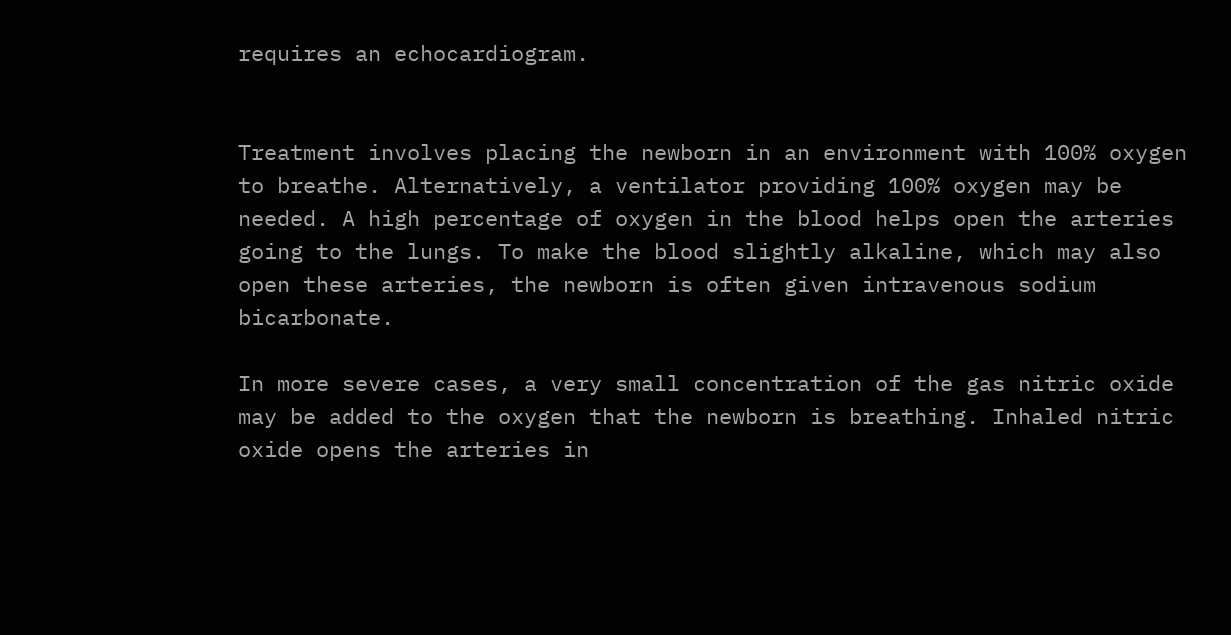requires an echocardiogram.


Treatment involves placing the newborn in an environment with 100% oxygen to breathe. Alternatively, a ventilator providing 100% oxygen may be needed. A high percentage of oxygen in the blood helps open the arteries going to the lungs. To make the blood slightly alkaline, which may also open these arteries, the newborn is often given intravenous sodium bicarbonate.

In more severe cases, a very small concentration of the gas nitric oxide may be added to the oxygen that the newborn is breathing. Inhaled nitric oxide opens the arteries in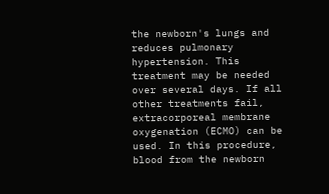the newborn's lungs and reduces pulmonary hypertension. This treatment may be needed over several days. If all other treatments fail, extracorporeal membrane oxygenation (ECMO) can be used. In this procedure, blood from the newborn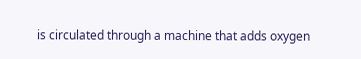is circulated through a machine that adds oxygen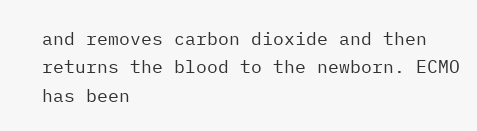and removes carbon dioxide and then returns the blood to the newborn. ECMO has been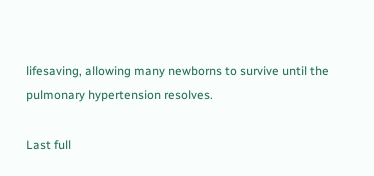lifesaving, allowing many newborns to survive until the pulmonary hypertension resolves.

Last full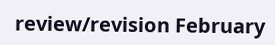review/revision February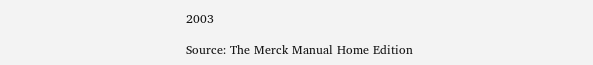2003

Source: The Merck Manual Home Edition